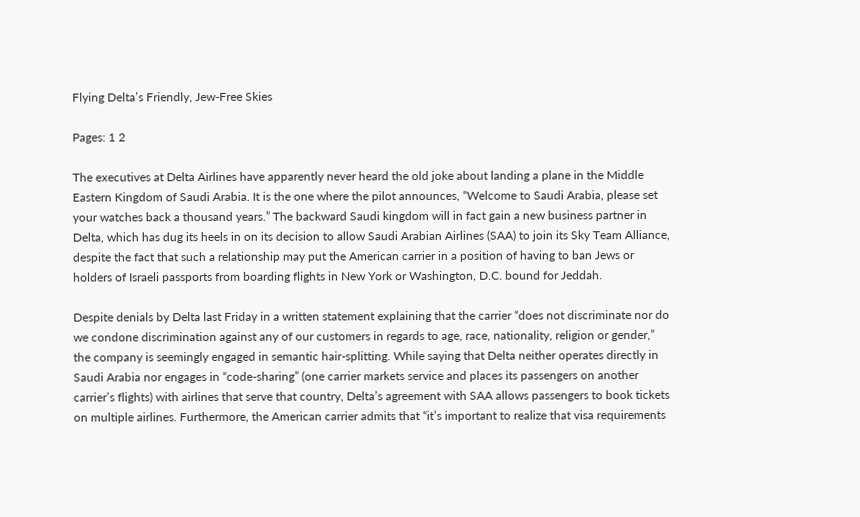Flying Delta’s Friendly, Jew-Free Skies

Pages: 1 2

The executives at Delta Airlines have apparently never heard the old joke about landing a plane in the Middle Eastern Kingdom of Saudi Arabia. It is the one where the pilot announces, “Welcome to Saudi Arabia, please set your watches back a thousand years.” The backward Saudi kingdom will in fact gain a new business partner in Delta, which has dug its heels in on its decision to allow Saudi Arabian Airlines (SAA) to join its Sky Team Alliance, despite the fact that such a relationship may put the American carrier in a position of having to ban Jews or holders of Israeli passports from boarding flights in New York or Washington, D.C. bound for Jeddah.

Despite denials by Delta last Friday in a written statement explaining that the carrier “does not discriminate nor do we condone discrimination against any of our customers in regards to age, race, nationality, religion or gender,” the company is seemingly engaged in semantic hair-splitting. While saying that Delta neither operates directly in Saudi Arabia nor engages in “code-sharing” (one carrier markets service and places its passengers on another carrier’s flights) with airlines that serve that country, Delta’s agreement with SAA allows passengers to book tickets on multiple airlines. Furthermore, the American carrier admits that “it’s important to realize that visa requirements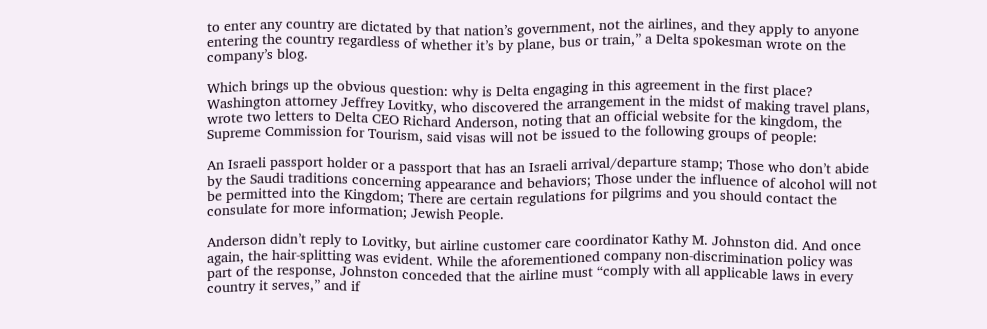to enter any country are dictated by that nation’s government, not the airlines, and they apply to anyone entering the country regardless of whether it’s by plane, bus or train,” a Delta spokesman wrote on the company’s blog.

Which brings up the obvious question: why is Delta engaging in this agreement in the first place? Washington attorney Jeffrey Lovitky, who discovered the arrangement in the midst of making travel plans, wrote two letters to Delta CEO Richard Anderson, noting that an official website for the kingdom, the Supreme Commission for Tourism, said visas will not be issued to the following groups of people:

An Israeli passport holder or a passport that has an Israeli arrival/departure stamp; Those who don’t abide by the Saudi traditions concerning appearance and behaviors; Those under the influence of alcohol will not be permitted into the Kingdom; There are certain regulations for pilgrims and you should contact the consulate for more information; Jewish People.

Anderson didn’t reply to Lovitky, but airline customer care coordinator Kathy M. Johnston did. And once again, the hair-splitting was evident. While the aforementioned company non-discrimination policy was part of the response, Johnston conceded that the airline must “comply with all applicable laws in every country it serves,” and if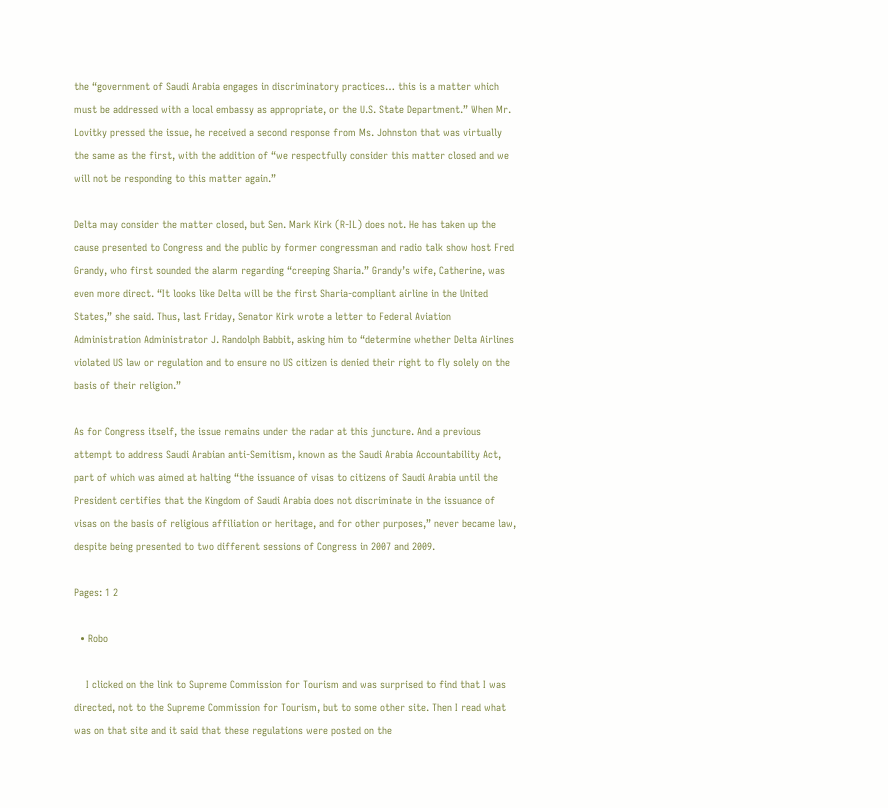the “government of Saudi Arabia engages in discriminatory practices… this is a matter which must be addressed with a local embassy as appropriate, or the U.S. State Department.” When Mr. Lovitky pressed the issue, he received a second response from Ms. Johnston that was virtually the same as the first, with the addition of “we respectfully consider this matter closed and we will not be responding to this matter again.”

Delta may consider the matter closed, but Sen. Mark Kirk (R-IL) does not. He has taken up the cause presented to Congress and the public by former congressman and radio talk show host Fred Grandy, who first sounded the alarm regarding “creeping Sharia.” Grandy’s wife, Catherine, was even more direct. “It looks like Delta will be the first Sharia-compliant airline in the United States,” she said. Thus, last Friday, Senator Kirk wrote a letter to Federal Aviation Administration Administrator J. Randolph Babbit, asking him to “determine whether Delta Airlines violated US law or regulation and to ensure no US citizen is denied their right to fly solely on the basis of their religion.”

As for Congress itself, the issue remains under the radar at this juncture. And a previous attempt to address Saudi Arabian anti-Semitism, known as the Saudi Arabia Accountability Act, part of which was aimed at halting “the issuance of visas to citizens of Saudi Arabia until the President certifies that the Kingdom of Saudi Arabia does not discriminate in the issuance of visas on the basis of religious affiliation or heritage, and for other purposes,” never became law, despite being presented to two different sessions of Congress in 2007 and 2009.

Pages: 1 2

  • Robo

    I clicked on the link to Supreme Commission for Tourism and was surprised to find that I was directed, not to the Supreme Commission for Tourism, but to some other site. Then I read what was on that site and it said that these regulations were posted on the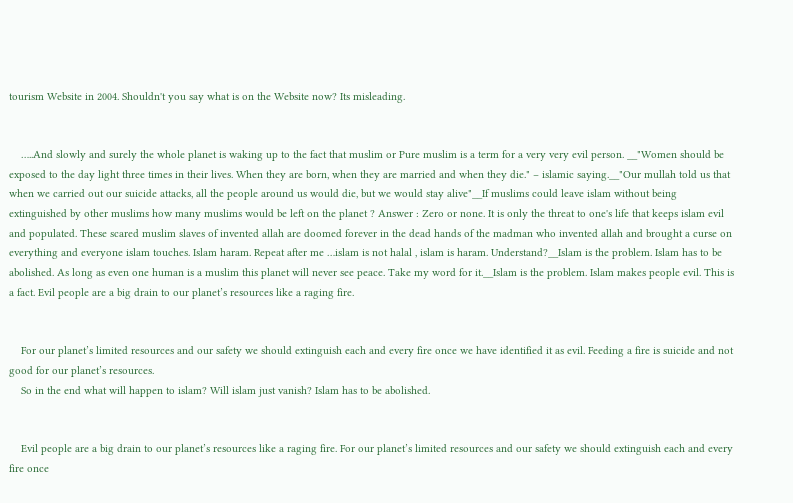tourism Website in 2004. Shouldn't you say what is on the Website now? Its misleading.


    …..And slowly and surely the whole planet is waking up to the fact that muslim or Pure muslim is a term for a very very evil person. __"Women should be exposed to the day light three times in their lives. When they are born, when they are married and when they die." – islamic saying.__"Our mullah told us that when we carried out our suicide attacks, all the people around us would die, but we would stay alive"__If muslims could leave islam without being extinguished by other muslims how many muslims would be left on the planet ? Answer : Zero or none. It is only the threat to one's life that keeps islam evil and populated. These scared muslim slaves of invented allah are doomed forever in the dead hands of the madman who invented allah and brought a curse on everything and everyone islam touches. Islam haram. Repeat after me …islam is not halal , islam is haram. Understand?__Islam is the problem. Islam has to be abolished. As long as even one human is a muslim this planet will never see peace. Take my word for it.__Islam is the problem. Islam makes people evil. This is a fact. Evil people are a big drain to our planet’s resources like a raging fire.


    For our planet’s limited resources and our safety we should extinguish each and every fire once we have identified it as evil. Feeding a fire is suicide and not good for our planet’s resources.
    So in the end what will happen to islam? Will islam just vanish? Islam has to be abolished.


    Evil people are a big drain to our planet’s resources like a raging fire. For our planet’s limited resources and our safety we should extinguish each and every fire once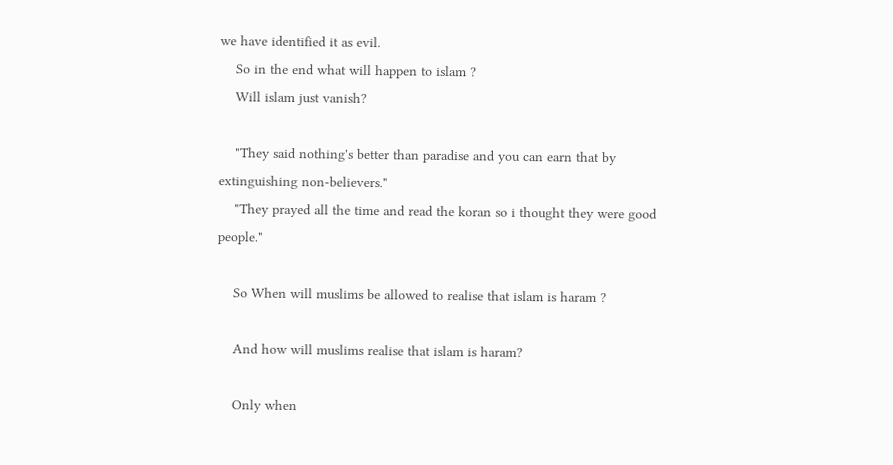we have identified it as evil.
    So in the end what will happen to islam ?
    Will islam just vanish?

    "They said nothing's better than paradise and you can earn that by extinguishing non-believers."
    "They prayed all the time and read the koran so i thought they were good people."

    So When will muslims be allowed to realise that islam is haram ?

    And how will muslims realise that islam is haram?

    Only when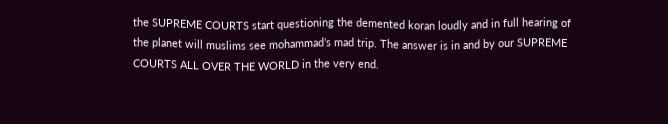the SUPREME COURTS start questioning the demented koran loudly and in full hearing of the planet will muslims see mohammad’s mad trip. The answer is in and by our SUPREME COURTS ALL OVER THE WORLD in the very end.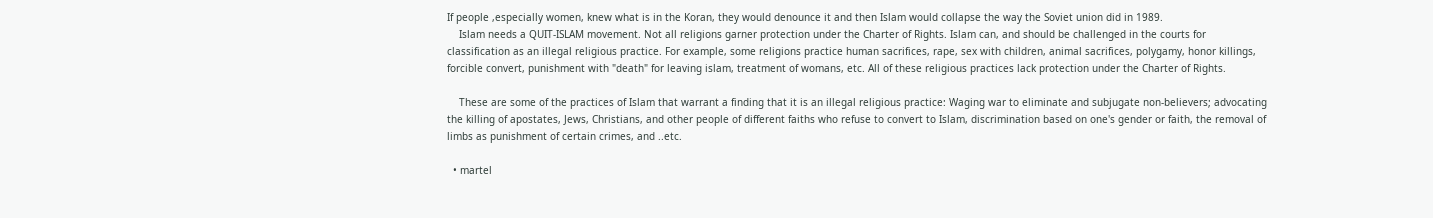If people ,especially women, knew what is in the Koran, they would denounce it and then Islam would collapse the way the Soviet union did in 1989.
    Islam needs a QUIT-ISLAM movement. Not all religions garner protection under the Charter of Rights. Islam can, and should be challenged in the courts for classification as an illegal religious practice. For example, some religions practice human sacrifices, rape, sex with children, animal sacrifices, polygamy, honor killings, forcible convert, punishment with "death" for leaving islam, treatment of womans, etc. All of these religious practices lack protection under the Charter of Rights.

    These are some of the practices of Islam that warrant a finding that it is an illegal religious practice: Waging war to eliminate and subjugate non-believers; advocating the killing of apostates, Jews, Christians, and other people of different faiths who refuse to convert to Islam, discrimination based on one's gender or faith, the removal of limbs as punishment of certain crimes, and ..etc.

  • martel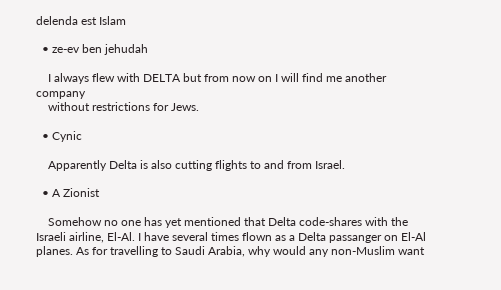delenda est Islam

  • ze-ev ben jehudah

    I always flew with DELTA but from now on I will find me another company
    without restrictions for Jews.

  • Cynic

    Apparently Delta is also cutting flights to and from Israel.

  • A Zionist

    Somehow no one has yet mentioned that Delta code-shares with the Israeli airline, El-Al. I have several times flown as a Delta passanger on El-Al planes. As for travelling to Saudi Arabia, why would any non-Muslim want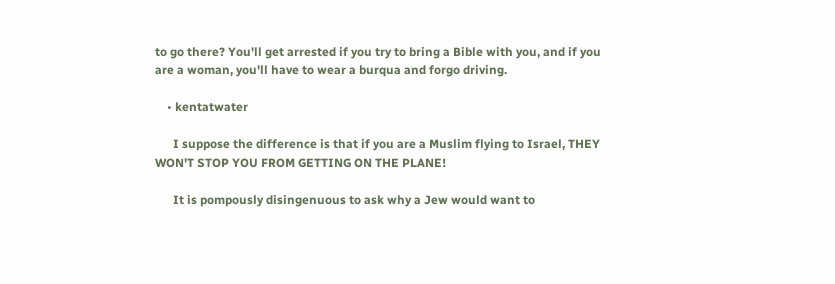to go there? You'll get arrested if you try to bring a Bible with you, and if you are a woman, you'll have to wear a burqua and forgo driving.

    • kentatwater

      I suppose the difference is that if you are a Muslim flying to Israel, THEY WON'T STOP YOU FROM GETTING ON THE PLANE!

      It is pompously disingenuous to ask why a Jew would want to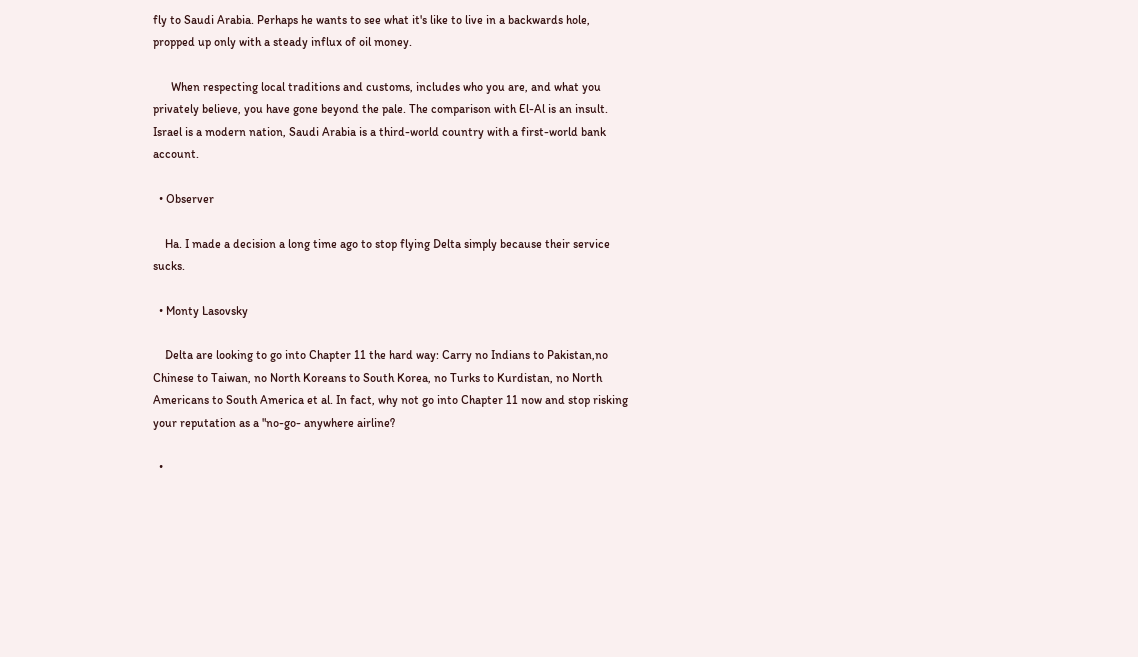fly to Saudi Arabia. Perhaps he wants to see what it's like to live in a backwards hole, propped up only with a steady influx of oil money.

      When respecting local traditions and customs, includes who you are, and what you privately believe, you have gone beyond the pale. The comparison with El-Al is an insult. Israel is a modern nation, Saudi Arabia is a third-world country with a first-world bank account.

  • Observer

    Ha. I made a decision a long time ago to stop flying Delta simply because their service sucks.

  • Monty Lasovsky

    Delta are looking to go into Chapter 11 the hard way: Carry no Indians to Pakistan,no Chinese to Taiwan, no North Koreans to South Korea, no Turks to Kurdistan, no North Americans to South America et al. In fact, why not go into Chapter 11 now and stop risking your reputation as a "no-go- anywhere airline?

  •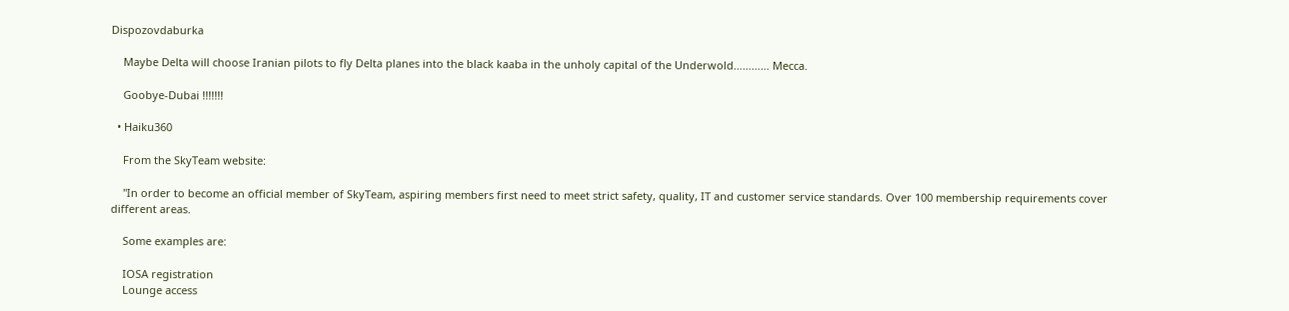Dispozovdaburka

    Maybe Delta will choose Iranian pilots to fly Delta planes into the black kaaba in the unholy capital of the Underwold………… Mecca.

    Goobye-Dubai !!!!!!!

  • Haiku360

    From the SkyTeam website:

    "In order to become an official member of SkyTeam, aspiring members first need to meet strict safety, quality, IT and customer service standards. Over 100 membership requirements cover different areas.

    Some examples are:

    IOSA registration
    Lounge access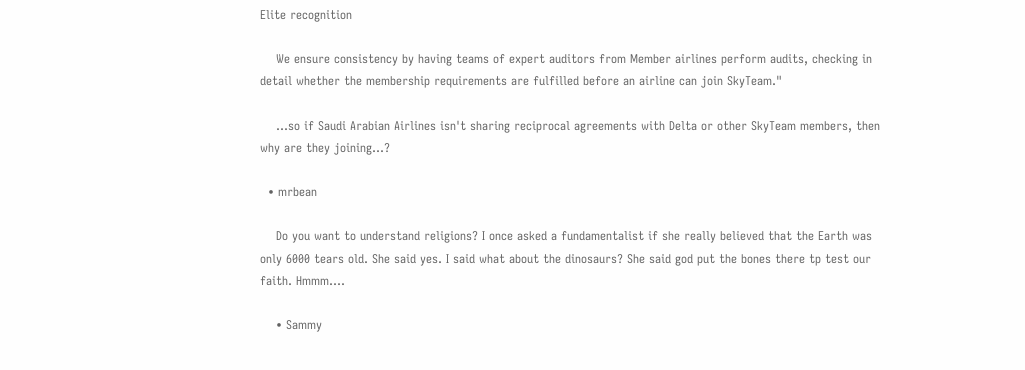Elite recognition

    We ensure consistency by having teams of expert auditors from Member airlines perform audits, checking in detail whether the membership requirements are fulfilled before an airline can join SkyTeam."

    …so if Saudi Arabian Airlines isn't sharing reciprocal agreements with Delta or other SkyTeam members, then why are they joining…?

  • mrbean

    Do you want to understand religions? I once asked a fundamentalist if she really believed that the Earth was only 6000 tears old. She said yes. I said what about the dinosaurs? She said god put the bones there tp test our faith. Hmmm….

    • Sammy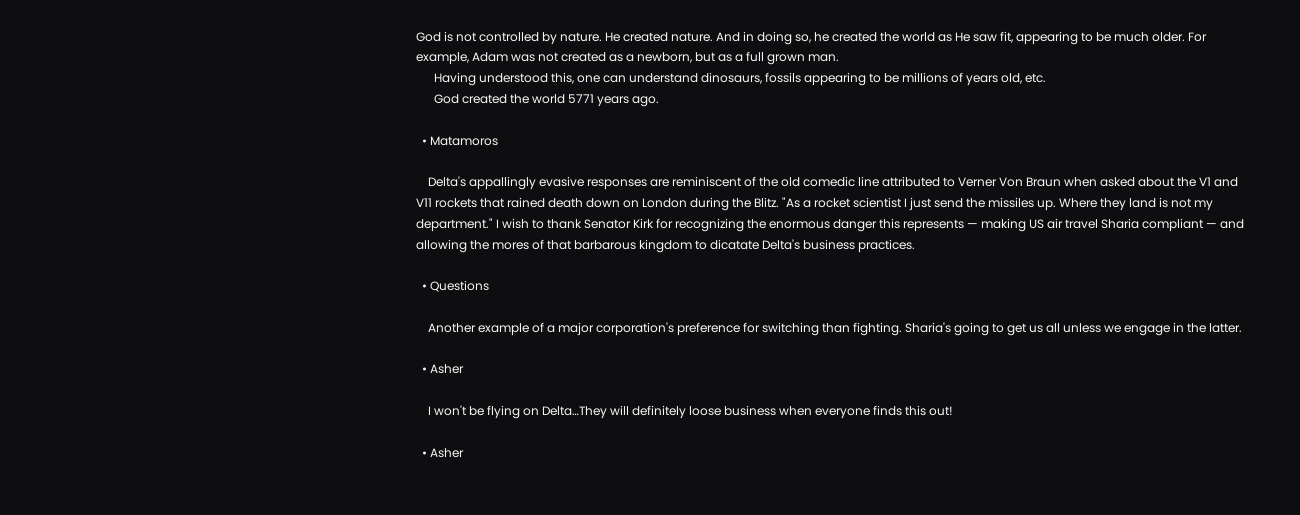God is not controlled by nature. He created nature. And in doing so, he created the world as He saw fit, appearing to be much older. For example, Adam was not created as a newborn, but as a full grown man.
      Having understood this, one can understand dinosaurs, fossils appearing to be millions of years old, etc.
      God created the world 5771 years ago.

  • Matamoros

    Delta's appallingly evasive responses are reminiscent of the old comedic line attributed to Verner Von Braun when asked about the V1 and V11 rockets that rained death down on London during the Blitz. "As a rocket scientist I just send the missiles up. Where they land is not my department." I wish to thank Senator Kirk for recognizing the enormous danger this represents — making US air travel Sharia compliant — and allowing the mores of that barbarous kingdom to dicatate Delta's business practices.

  • Questions

    Another example of a major corporation's preference for switching than fighting. Sharia's going to get us all unless we engage in the latter.

  • Asher

    I won't be flying on Delta…They will definitely loose business when everyone finds this out!

  • Asher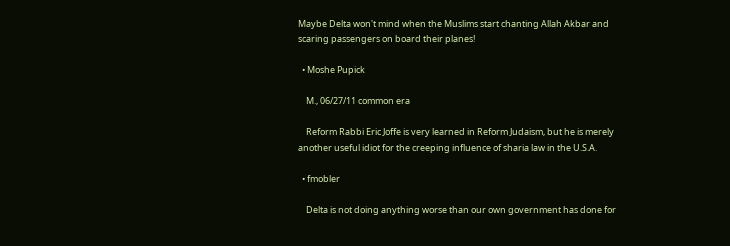Maybe Delta won't mind when the Muslims start chanting Allah Akbar and scaring passengers on board their planes!

  • Moshe Pupick

    M., 06/27/11 common era

    Reform Rabbi Eric Joffe is very learned in Reform Judaism, but he is merely another useful idiot for the creeping influence of sharia law in the U.S.A.

  • fmobler

    Delta is not doing anything worse than our own government has done for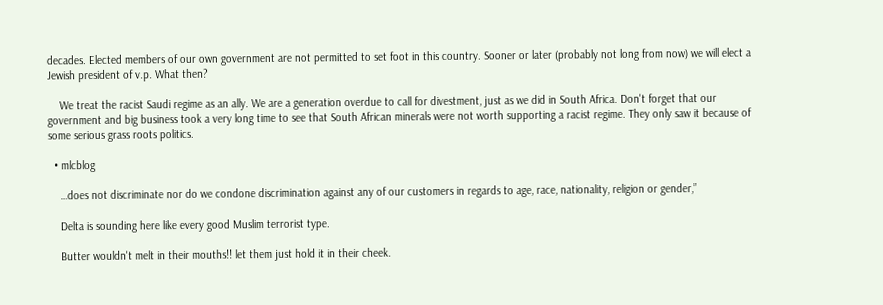decades. Elected members of our own government are not permitted to set foot in this country. Sooner or later (probably not long from now) we will elect a Jewish president of v.p. What then?

    We treat the racist Saudi regime as an ally. We are a generation overdue to call for divestment, just as we did in South Africa. Don't forget that our government and big business took a very long time to see that South African minerals were not worth supporting a racist regime. They only saw it because of some serious grass roots politics.

  • mlcblog

    …does not discriminate nor do we condone discrimination against any of our customers in regards to age, race, nationality, religion or gender,”

    Delta is sounding here like every good Muslim terrorist type.

    Butter wouldn't melt in their mouths!! let them just hold it in their cheek.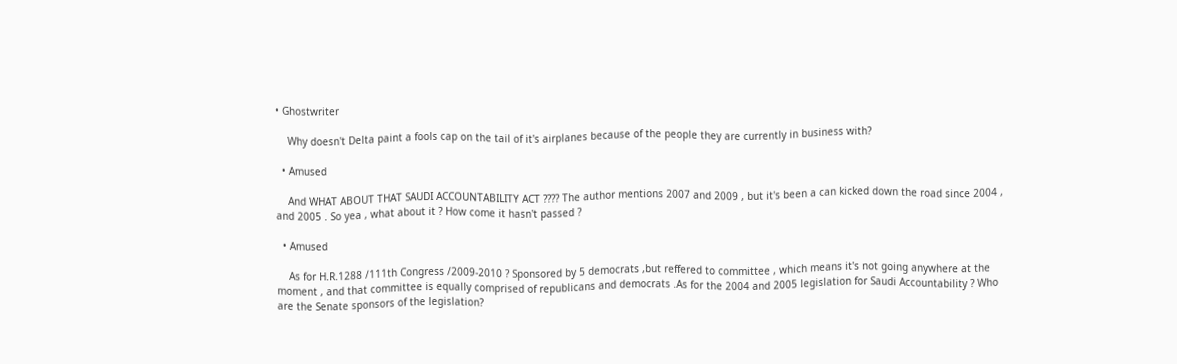• Ghostwriter

    Why doesn't Delta paint a fools cap on the tail of it's airplanes because of the people they are currently in business with?

  • Amused

    And WHAT ABOUT THAT SAUDI ACCOUNTABILITY ACT ???? The author mentions 2007 and 2009 , but it's been a can kicked down the road since 2004 , and 2005 . So yea , what about it ? How come it hasn't passed ?

  • Amused

    As for H.R.1288 /111th Congress /2009-2010 ? Sponsored by 5 democrats ,but reffered to committee , which means it's not going anywhere at the moment , and that committee is equally comprised of republicans and democrats .As for the 2004 and 2005 legislation for Saudi Accountability ? Who are the Senate sponsors of the legislation?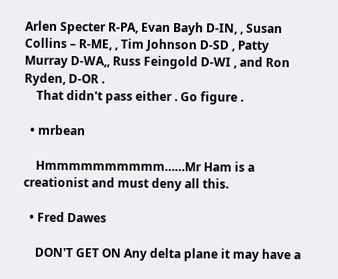Arlen Specter R-PA, Evan Bayh D-IN, , Susan Collins – R-ME, , Tim Johnson D-SD , Patty Murray D-WA,, Russ Feingold D-WI , and Ron Ryden, D-OR .
    That didn't pass either . Go figure .

  • mrbean

    Hmmmmmmmmmm……Mr Ham is a creationist and must deny all this.

  • Fred Dawes

    DON'T GET ON Any delta plane it may have a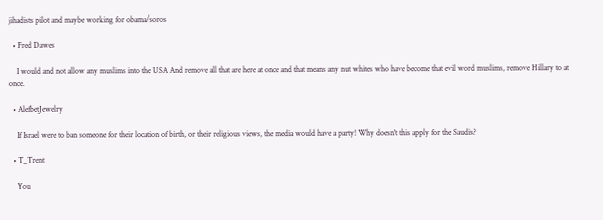jihadists pilot and maybe working for obama/soros

  • Fred Dawes

    I would and not allow any muslims into the USA And remove all that are here at once and that means any nut whites who have become that evil word muslims, remove Hillary to at once.

  • AlefbetJewelry

    If Israel were to ban someone for their location of birth, or their religious views, the media would have a party! Why doesn't this apply for the Saudis?

  • T_Trent

    You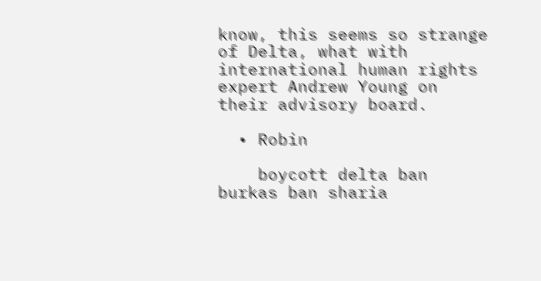know, this seems so strange of Delta, what with international human rights expert Andrew Young on their advisory board.

  • Robin

    boycott delta ban burkas ban sharia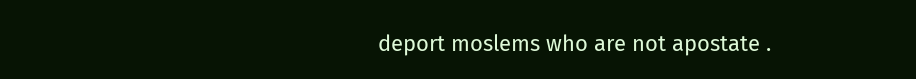deport moslems who are not apostate .